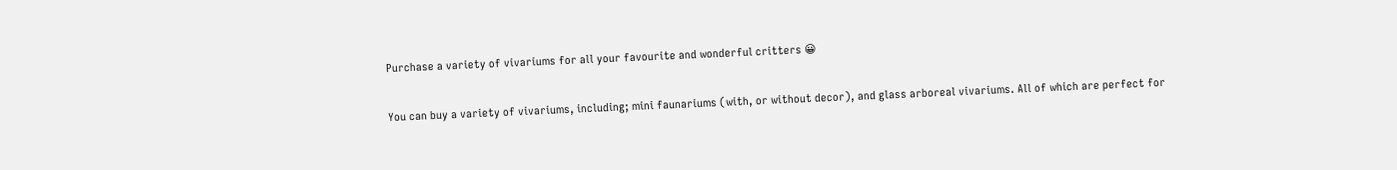Purchase a variety of vivariums for all your favourite and wonderful critters 😀

You can buy a variety of vivariums, including; mini faunariums (with, or without decor), and glass arboreal vivariums. All of which are perfect for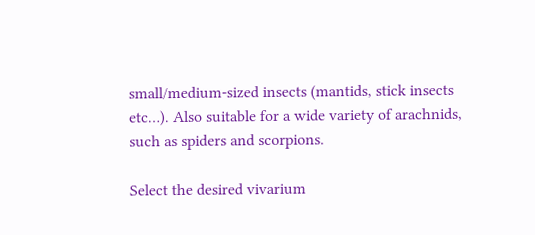small/medium-sized insects (mantids, stick insects etc…). Also suitable for a wide variety of arachnids, such as spiders and scorpions.

Select the desired vivarium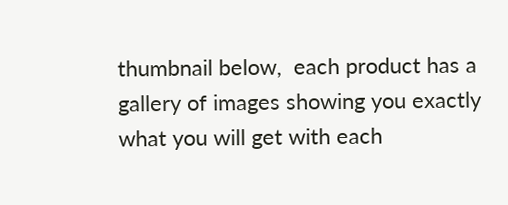thumbnail below,  each product has a gallery of images showing you exactly what you will get with each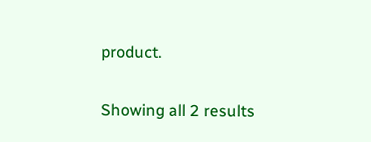product.

Showing all 2 results